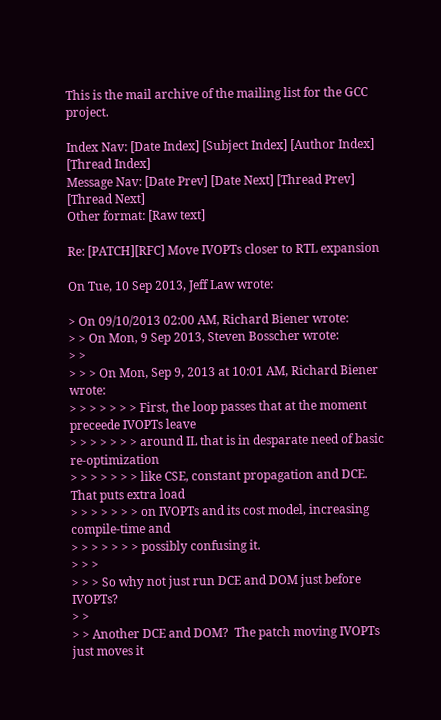This is the mail archive of the mailing list for the GCC project.

Index Nav: [Date Index] [Subject Index] [Author Index] [Thread Index]
Message Nav: [Date Prev] [Date Next] [Thread Prev] [Thread Next]
Other format: [Raw text]

Re: [PATCH][RFC] Move IVOPTs closer to RTL expansion

On Tue, 10 Sep 2013, Jeff Law wrote:

> On 09/10/2013 02:00 AM, Richard Biener wrote:
> > On Mon, 9 Sep 2013, Steven Bosscher wrote:
> >
> > > On Mon, Sep 9, 2013 at 10:01 AM, Richard Biener wrote:
> > > > > > > First, the loop passes that at the moment preceede IVOPTs leave
> > > > > > > around IL that is in desparate need of basic re-optimization
> > > > > > > like CSE, constant propagation and DCE.  That puts extra load
> > > > > > > on IVOPTs and its cost model, increasing compile-time and
> > > > > > > possibly confusing it.
> > >
> > > So why not just run DCE and DOM just before IVOPTs?
> >
> > Another DCE and DOM?  The patch moving IVOPTs just moves it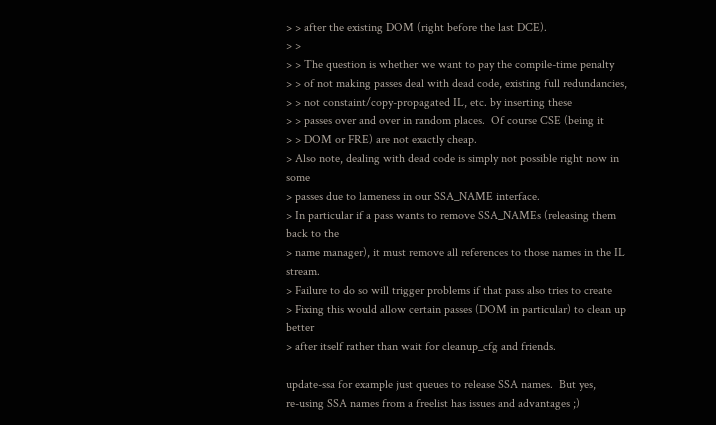> > after the existing DOM (right before the last DCE).
> >
> > The question is whether we want to pay the compile-time penalty
> > of not making passes deal with dead code, existing full redundancies,
> > not constaint/copy-propagated IL, etc. by inserting these
> > passes over and over in random places.  Of course CSE (being it
> > DOM or FRE) are not exactly cheap.
> Also note, dealing with dead code is simply not possible right now in some
> passes due to lameness in our SSA_NAME interface.
> In particular if a pass wants to remove SSA_NAMEs (releasing them back to the
> name manager), it must remove all references to those names in the IL stream.
> Failure to do so will trigger problems if that pass also tries to create
> Fixing this would allow certain passes (DOM in particular) to clean up better
> after itself rather than wait for cleanup_cfg and friends.

update-ssa for example just queues to release SSA names.  But yes,
re-using SSA names from a freelist has issues and advantages ;)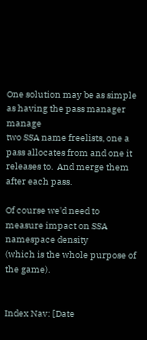One solution may be as simple as having the pass manager manage
two SSA name freelists, one a pass allocates from and one it
releases to.  And merge them after each pass.

Of course we'd need to measure impact on SSA namespace density
(which is the whole purpose of the game).


Index Nav: [Date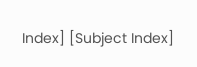Index] [Subject Index]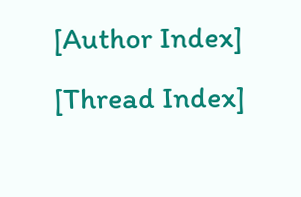[Author Index] [Thread Index]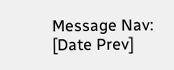Message Nav: [Date Prev]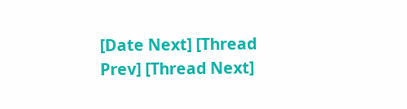[Date Next] [Thread Prev] [Thread Next]